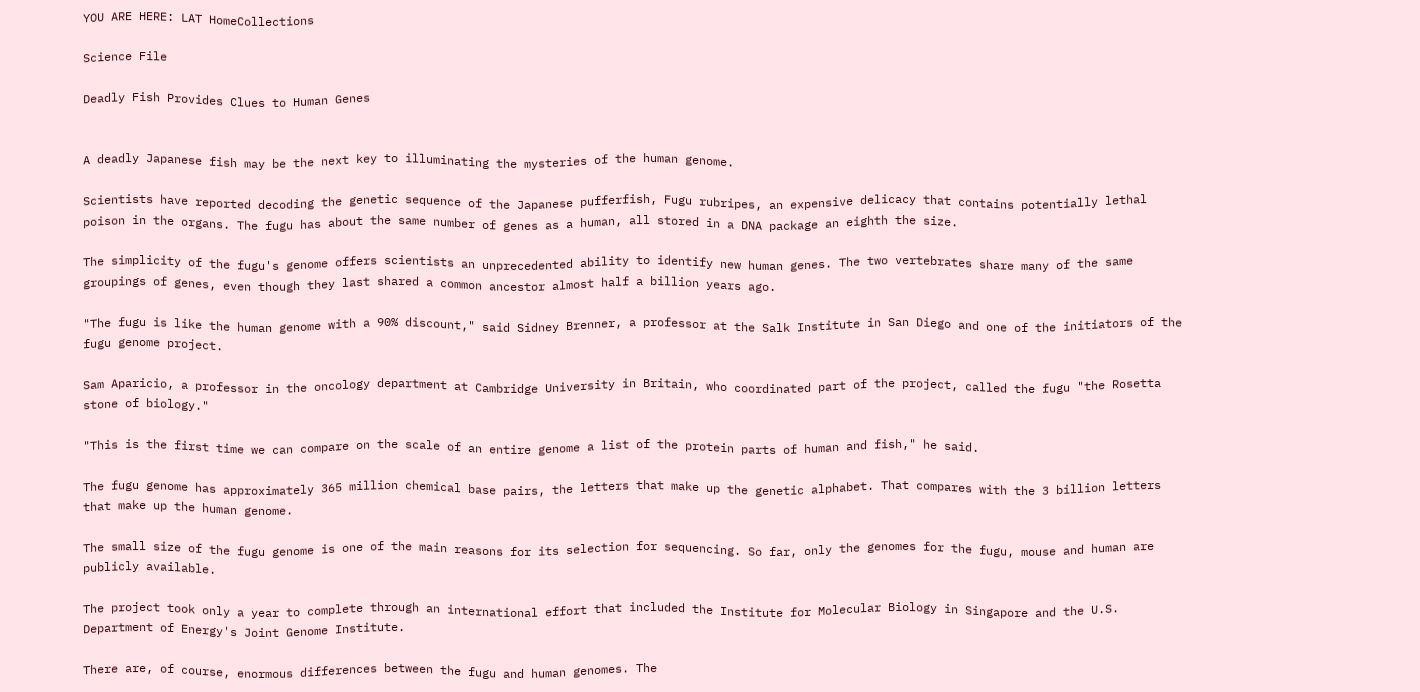YOU ARE HERE: LAT HomeCollections

Science File

Deadly Fish Provides Clues to Human Genes


A deadly Japanese fish may be the next key to illuminating the mysteries of the human genome.

Scientists have reported decoding the genetic sequence of the Japanese pufferfish, Fugu rubripes, an expensive delicacy that contains potentially lethal poison in the organs. The fugu has about the same number of genes as a human, all stored in a DNA package an eighth the size.

The simplicity of the fugu's genome offers scientists an unprecedented ability to identify new human genes. The two vertebrates share many of the same groupings of genes, even though they last shared a common ancestor almost half a billion years ago.

"The fugu is like the human genome with a 90% discount," said Sidney Brenner, a professor at the Salk Institute in San Diego and one of the initiators of the fugu genome project.

Sam Aparicio, a professor in the oncology department at Cambridge University in Britain, who coordinated part of the project, called the fugu "the Rosetta stone of biology."

"This is the first time we can compare on the scale of an entire genome a list of the protein parts of human and fish," he said.

The fugu genome has approximately 365 million chemical base pairs, the letters that make up the genetic alphabet. That compares with the 3 billion letters that make up the human genome.

The small size of the fugu genome is one of the main reasons for its selection for sequencing. So far, only the genomes for the fugu, mouse and human are publicly available.

The project took only a year to complete through an international effort that included the Institute for Molecular Biology in Singapore and the U.S. Department of Energy's Joint Genome Institute.

There are, of course, enormous differences between the fugu and human genomes. The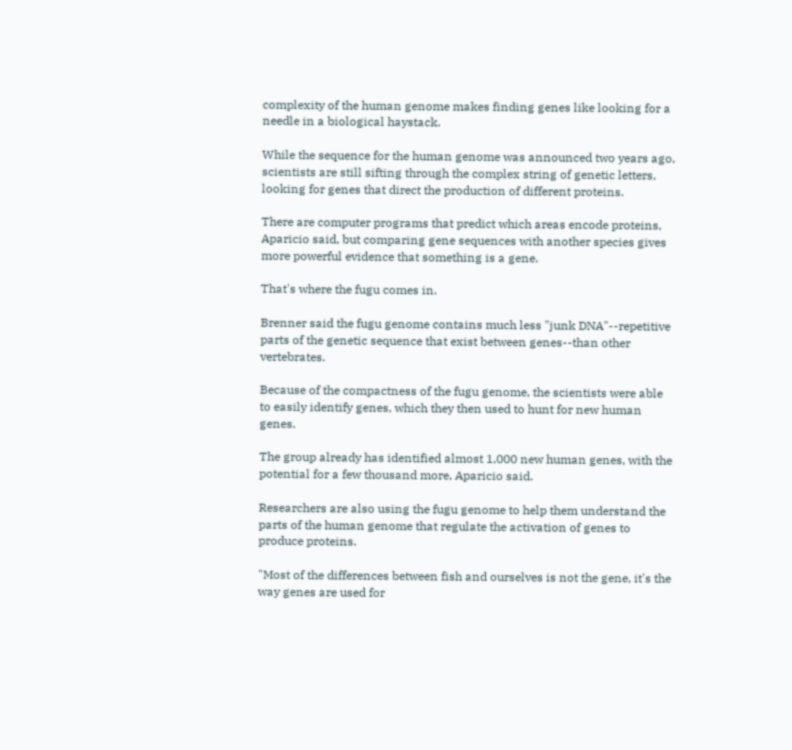complexity of the human genome makes finding genes like looking for a needle in a biological haystack.

While the sequence for the human genome was announced two years ago, scientists are still sifting through the complex string of genetic letters, looking for genes that direct the production of different proteins.

There are computer programs that predict which areas encode proteins, Aparicio said, but comparing gene sequences with another species gives more powerful evidence that something is a gene.

That's where the fugu comes in.

Brenner said the fugu genome contains much less "junk DNA"--repetitive parts of the genetic sequence that exist between genes--than other vertebrates.

Because of the compactness of the fugu genome, the scientists were able to easily identify genes, which they then used to hunt for new human genes.

The group already has identified almost 1,000 new human genes, with the potential for a few thousand more, Aparicio said.

Researchers are also using the fugu genome to help them understand the parts of the human genome that regulate the activation of genes to produce proteins.

"Most of the differences between fish and ourselves is not the gene, it's the way genes are used for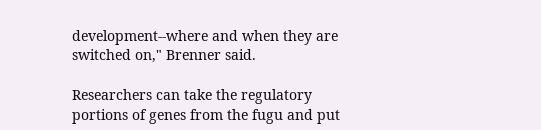development--where and when they are switched on," Brenner said.

Researchers can take the regulatory portions of genes from the fugu and put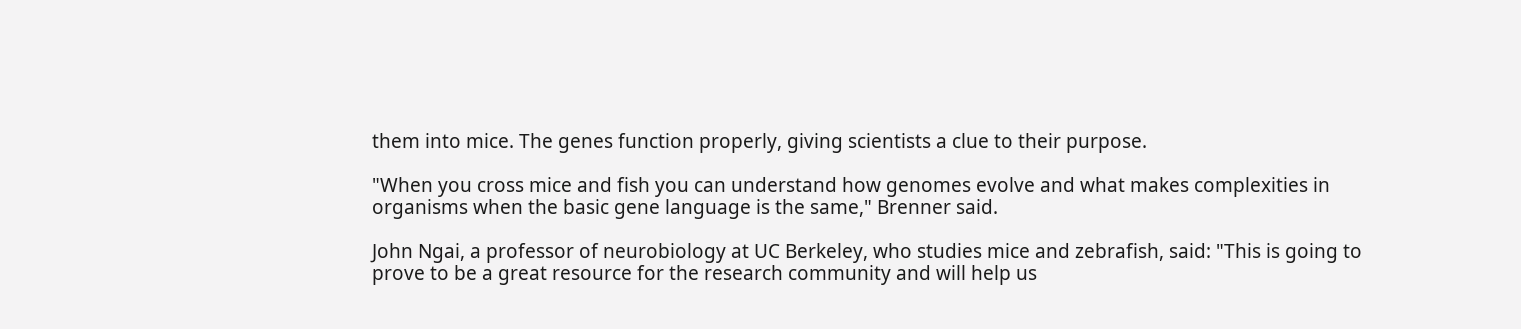them into mice. The genes function properly, giving scientists a clue to their purpose.

"When you cross mice and fish you can understand how genomes evolve and what makes complexities in organisms when the basic gene language is the same," Brenner said.

John Ngai, a professor of neurobiology at UC Berkeley, who studies mice and zebrafish, said: "This is going to prove to be a great resource for the research community and will help us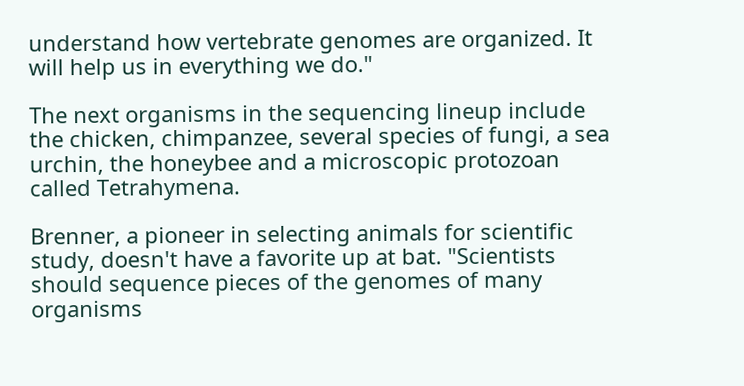understand how vertebrate genomes are organized. It will help us in everything we do."

The next organisms in the sequencing lineup include the chicken, chimpanzee, several species of fungi, a sea urchin, the honeybee and a microscopic protozoan called Tetrahymena.

Brenner, a pioneer in selecting animals for scientific study, doesn't have a favorite up at bat. "Scientists should sequence pieces of the genomes of many organisms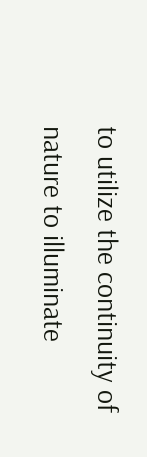to utilize the continuity of nature to illuminate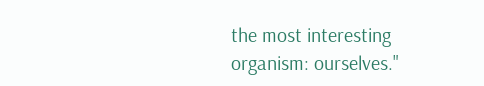the most interesting organism: ourselves."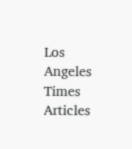Los Angeles Times Articles